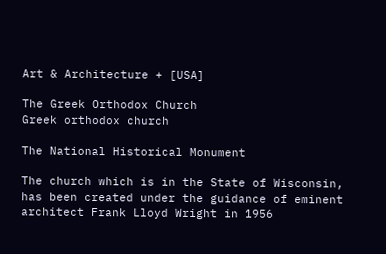Art & Architecture + [USA]

The Greek Orthodox Church
Greek orthodox church

The National Historical Monument

The church which is in the State of Wisconsin, has been created under the guidance of eminent architect Frank Lloyd Wright in 1956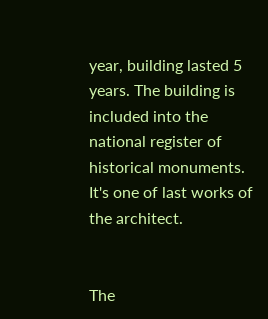year, building lasted 5 years. The building is included into the national register of historical monuments. It's one of last works of the architect.


The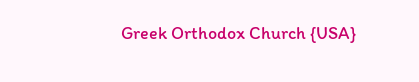Greek Orthodox Church {USA}